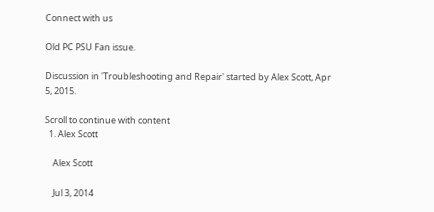Connect with us

Old PC PSU Fan issue.

Discussion in 'Troubleshooting and Repair' started by Alex Scott, Apr 5, 2015.

Scroll to continue with content
  1. Alex Scott

    Alex Scott

    Jul 3, 2014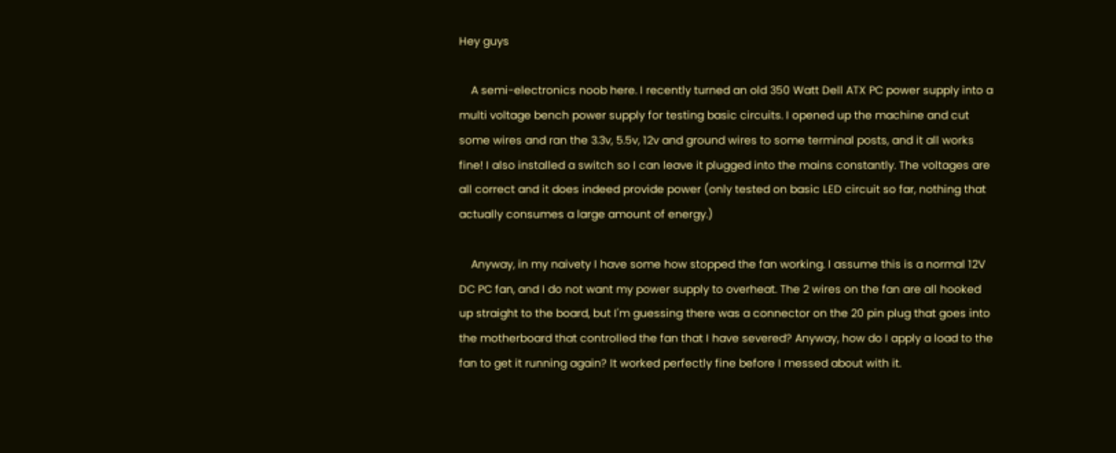Hey guys

    A semi-electronics noob here. I recently turned an old 350 Watt Dell ATX PC power supply into a multi voltage bench power supply for testing basic circuits. I opened up the machine and cut some wires and ran the 3.3v, 5.5v, 12v and ground wires to some terminal posts, and it all works fine! I also installed a switch so I can leave it plugged into the mains constantly. The voltages are all correct and it does indeed provide power (only tested on basic LED circuit so far, nothing that actually consumes a large amount of energy.)

    Anyway, in my naivety I have some how stopped the fan working. I assume this is a normal 12V DC PC fan, and I do not want my power supply to overheat. The 2 wires on the fan are all hooked up straight to the board, but I'm guessing there was a connector on the 20 pin plug that goes into the motherboard that controlled the fan that I have severed? Anyway, how do I apply a load to the fan to get it running again? It worked perfectly fine before I messed about with it.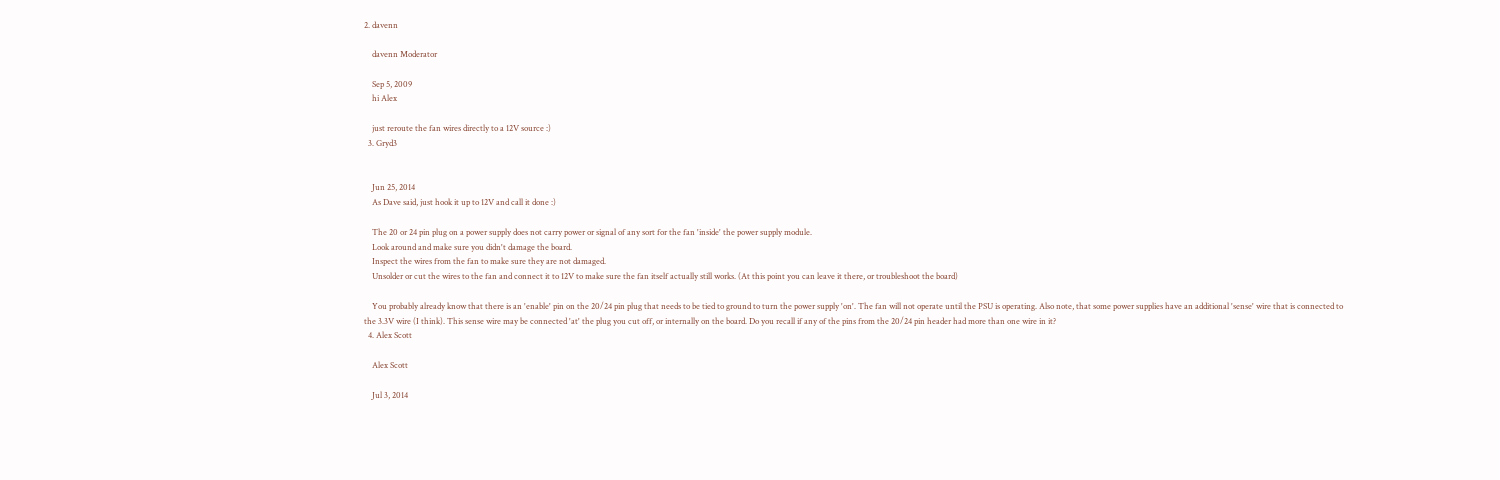2. davenn

    davenn Moderator

    Sep 5, 2009
    hi Alex

    just reroute the fan wires directly to a 12V source :)
  3. Gryd3


    Jun 25, 2014
    As Dave said, just hook it up to 12V and call it done :)

    The 20 or 24 pin plug on a power supply does not carry power or signal of any sort for the fan 'inside' the power supply module.
    Look around and make sure you didn't damage the board.
    Inspect the wires from the fan to make sure they are not damaged.
    Unsolder or cut the wires to the fan and connect it to 12V to make sure the fan itself actually still works. (At this point you can leave it there, or troubleshoot the board)

    You probably already know that there is an 'enable' pin on the 20/24 pin plug that needs to be tied to ground to turn the power supply 'on'. The fan will not operate until the PSU is operating. Also note, that some power supplies have an additional 'sense' wire that is connected to the 3.3V wire (I think). This sense wire may be connected 'at' the plug you cut off, or internally on the board. Do you recall if any of the pins from the 20/24 pin header had more than one wire in it?
  4. Alex Scott

    Alex Scott

    Jul 3, 2014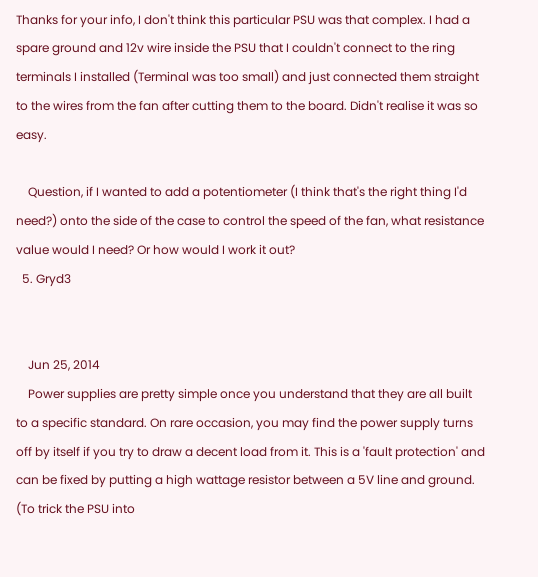Thanks for your info, I don't think this particular PSU was that complex. I had a spare ground and 12v wire inside the PSU that I couldn't connect to the ring terminals I installed (Terminal was too small) and just connected them straight to the wires from the fan after cutting them to the board. Didn't realise it was so easy.

    Question, if I wanted to add a potentiometer (I think that's the right thing I'd need?) onto the side of the case to control the speed of the fan, what resistance value would I need? Or how would I work it out?
  5. Gryd3


    Jun 25, 2014
    Power supplies are pretty simple once you understand that they are all built to a specific standard. On rare occasion, you may find the power supply turns off by itself if you try to draw a decent load from it. This is a 'fault protection' and can be fixed by putting a high wattage resistor between a 5V line and ground. (To trick the PSU into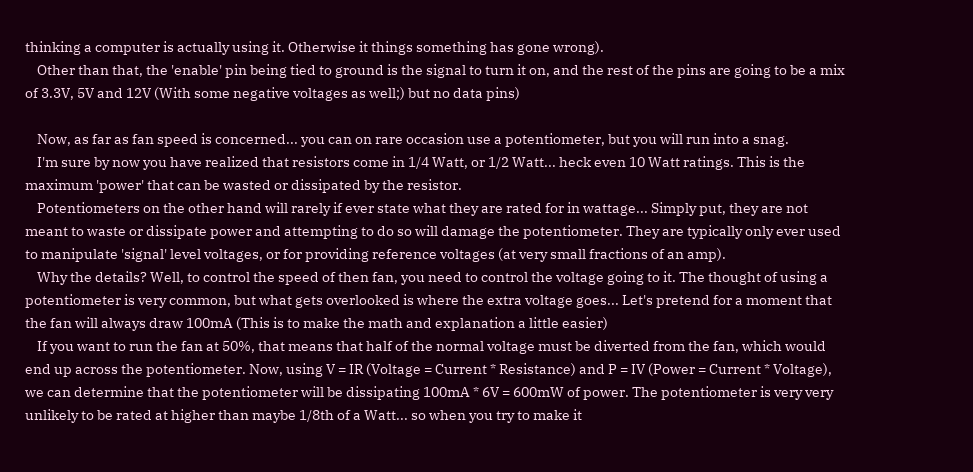thinking a computer is actually using it. Otherwise it things something has gone wrong).
    Other than that, the 'enable' pin being tied to ground is the signal to turn it on, and the rest of the pins are going to be a mix of 3.3V, 5V and 12V (With some negative voltages as well;) but no data pins)

    Now, as far as fan speed is concerned... you can on rare occasion use a potentiometer, but you will run into a snag.
    I'm sure by now you have realized that resistors come in 1/4 Watt, or 1/2 Watt... heck even 10 Watt ratings. This is the maximum 'power' that can be wasted or dissipated by the resistor.
    Potentiometers on the other hand will rarely if ever state what they are rated for in wattage... Simply put, they are not meant to waste or dissipate power and attempting to do so will damage the potentiometer. They are typically only ever used to manipulate 'signal' level voltages, or for providing reference voltages (at very small fractions of an amp).
    Why the details? Well, to control the speed of then fan, you need to control the voltage going to it. The thought of using a potentiometer is very common, but what gets overlooked is where the extra voltage goes... Let's pretend for a moment that the fan will always draw 100mA (This is to make the math and explanation a little easier)
    If you want to run the fan at 50%, that means that half of the normal voltage must be diverted from the fan, which would end up across the potentiometer. Now, using V = IR (Voltage = Current * Resistance) and P = IV (Power = Current * Voltage), we can determine that the potentiometer will be dissipating 100mA * 6V = 600mW of power. The potentiometer is very very unlikely to be rated at higher than maybe 1/8th of a Watt... so when you try to make it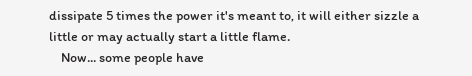dissipate 5 times the power it's meant to, it will either sizzle a little or may actually start a little flame.
    Now... some people have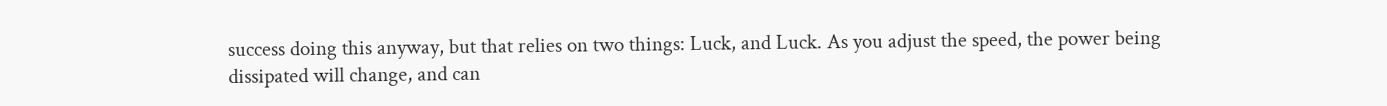success doing this anyway, but that relies on two things: Luck, and Luck. As you adjust the speed, the power being dissipated will change, and can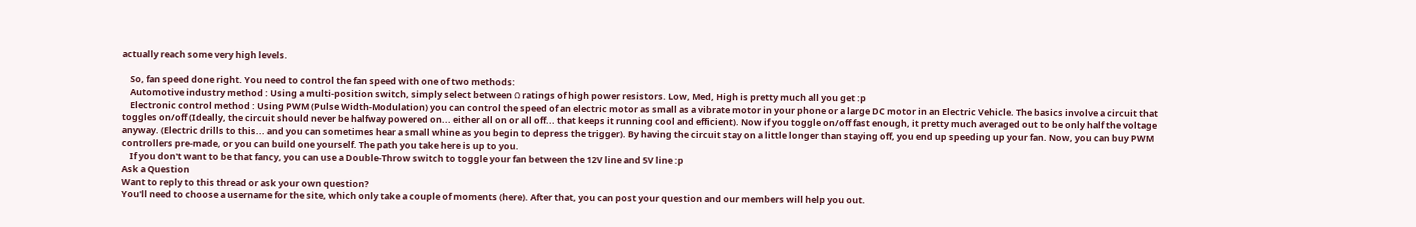actually reach some very high levels.

    So, fan speed done right. You need to control the fan speed with one of two methods:
    Automotive industry method : Using a multi-position switch, simply select between Ω ratings of high power resistors. Low, Med, High is pretty much all you get :p
    Electronic control method : Using PWM (Pulse Width-Modulation) you can control the speed of an electric motor as small as a vibrate motor in your phone or a large DC motor in an Electric Vehicle. The basics involve a circuit that toggles on/off (Ideally, the circuit should never be halfway powered on... either all on or all off... that keeps it running cool and efficient). Now if you toggle on/off fast enough, it pretty much averaged out to be only half the voltage anyway. (Electric drills to this... and you can sometimes hear a small whine as you begin to depress the trigger). By having the circuit stay on a little longer than staying off, you end up speeding up your fan. Now, you can buy PWM controllers pre-made, or you can build one yourself. The path you take here is up to you.
    If you don't want to be that fancy, you can use a Double-Throw switch to toggle your fan between the 12V line and 5V line :p
Ask a Question
Want to reply to this thread or ask your own question?
You'll need to choose a username for the site, which only take a couple of moments (here). After that, you can post your question and our members will help you out.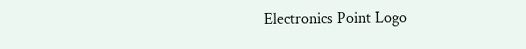Electronics Point Logo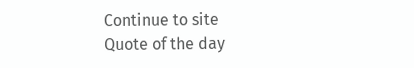Continue to site
Quote of the day